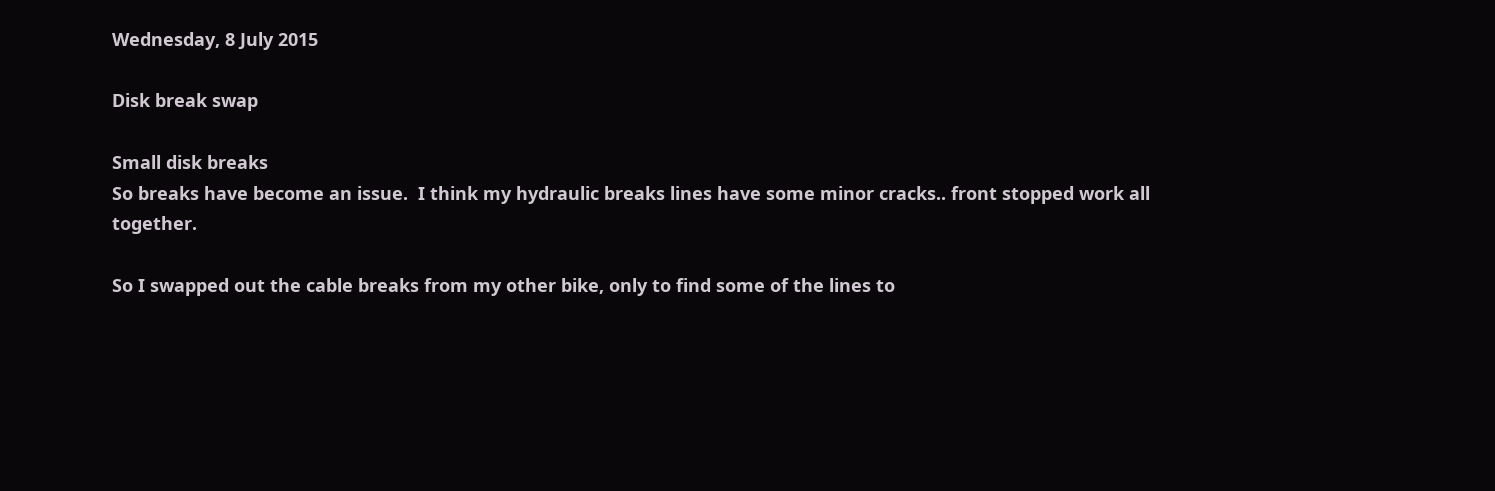Wednesday, 8 July 2015

Disk break swap

Small disk breaks
So breaks have become an issue.  I think my hydraulic breaks lines have some minor cracks.. front stopped work all together.

So I swapped out the cable breaks from my other bike, only to find some of the lines to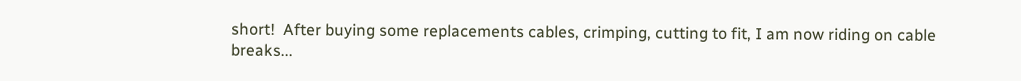short!  After buying some replacements cables, crimping, cutting to fit, I am now riding on cable breaks...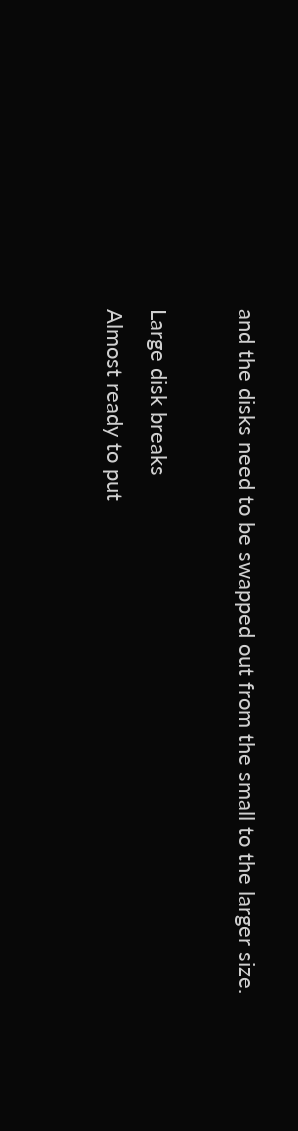and the disks need to be swapped out from the small to the larger size.

Large disk breaks
Almost ready to put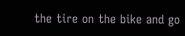the tire on the bike and go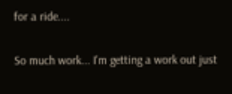for a ride....

So much work... I'm getting a work out just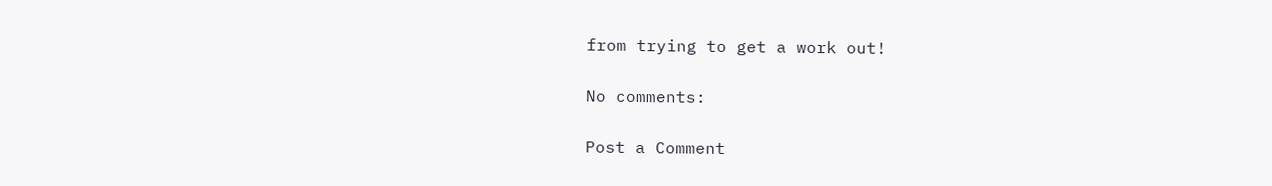from trying to get a work out!

No comments:

Post a Comment